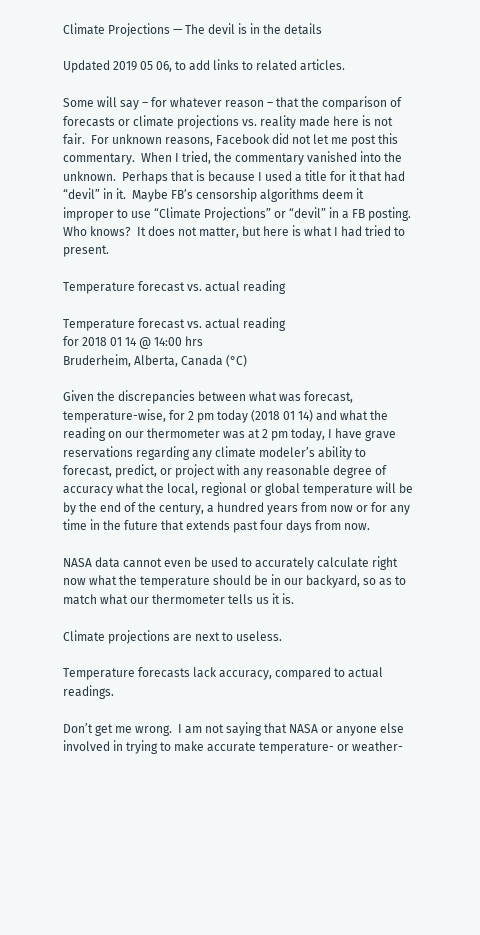Climate Projections — The devil is in the details

Updated 2019 05 06, to add links to related articles.

Some will say – for whatever reason – that the comparison of forecasts or climate projections vs. reality made here is not fair.  For unknown reasons, Facebook did not let me post this commentary.  When I tried, the commentary vanished into the unknown.  Perhaps that is because I used a title for it that had “devil” in it.  Maybe FB’s censorship algorithms deem it improper to use “Climate Projections” or “devil” in a FB posting.  Who knows?  It does not matter, but here is what I had tried to present.

Temperature forecast vs. actual reading

Temperature forecast vs. actual reading
for 2018 01 14 @ 14:00 hrs
Bruderheim, Alberta, Canada (°C)

Given the discrepancies between what was forecast, temperature-wise, for 2 pm today (2018 01 14) and what the reading on our thermometer was at 2 pm today, I have grave reservations regarding any climate modeler’s ability to forecast, predict, or project with any reasonable degree of accuracy what the local, regional or global temperature will be by the end of the century, a hundred years from now or for any time in the future that extends past four days from now.

NASA data cannot even be used to accurately calculate right now what the temperature should be in our backyard, so as to match what our thermometer tells us it is.

Climate projections are next to useless.

Temperature forecasts lack accuracy, compared to actual readings.

Don’t get me wrong.  I am not saying that NASA or anyone else involved in trying to make accurate temperature- or weather-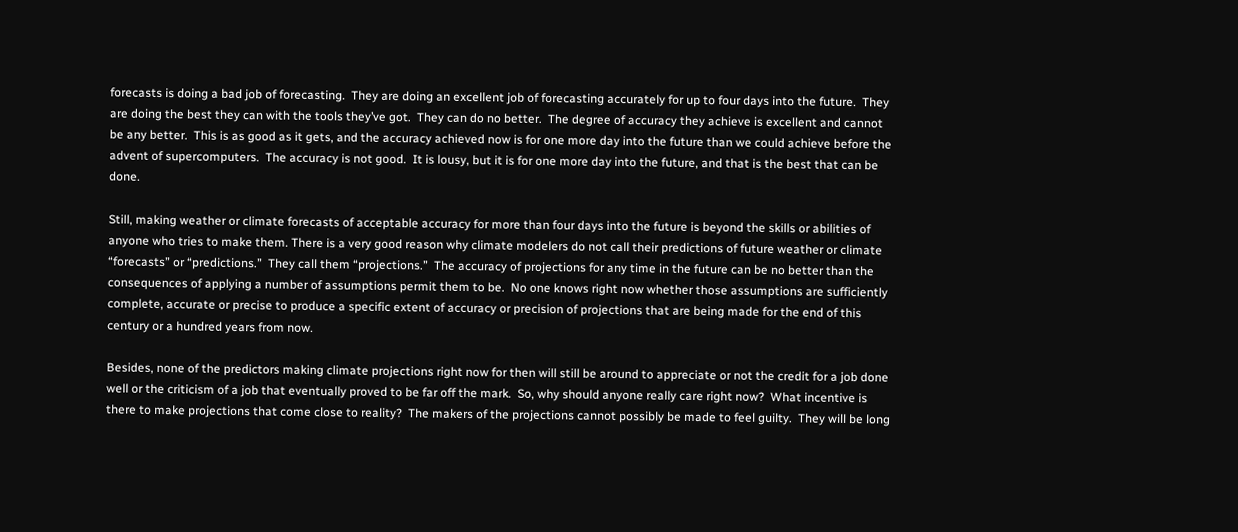forecasts is doing a bad job of forecasting.  They are doing an excellent job of forecasting accurately for up to four days into the future.  They are doing the best they can with the tools they’ve got.  They can do no better.  The degree of accuracy they achieve is excellent and cannot be any better.  This is as good as it gets, and the accuracy achieved now is for one more day into the future than we could achieve before the advent of supercomputers.  The accuracy is not good.  It is lousy, but it is for one more day into the future, and that is the best that can be done.

Still, making weather or climate forecasts of acceptable accuracy for more than four days into the future is beyond the skills or abilities of anyone who tries to make them. There is a very good reason why climate modelers do not call their predictions of future weather or climate “forecasts” or “predictions.”  They call them “projections.”  The accuracy of projections for any time in the future can be no better than the consequences of applying a number of assumptions permit them to be.  No one knows right now whether those assumptions are sufficiently complete, accurate or precise to produce a specific extent of accuracy or precision of projections that are being made for the end of this century or a hundred years from now.

Besides, none of the predictors making climate projections right now for then will still be around to appreciate or not the credit for a job done well or the criticism of a job that eventually proved to be far off the mark.  So, why should anyone really care right now?  What incentive is there to make projections that come close to reality?  The makers of the projections cannot possibly be made to feel guilty.  They will be long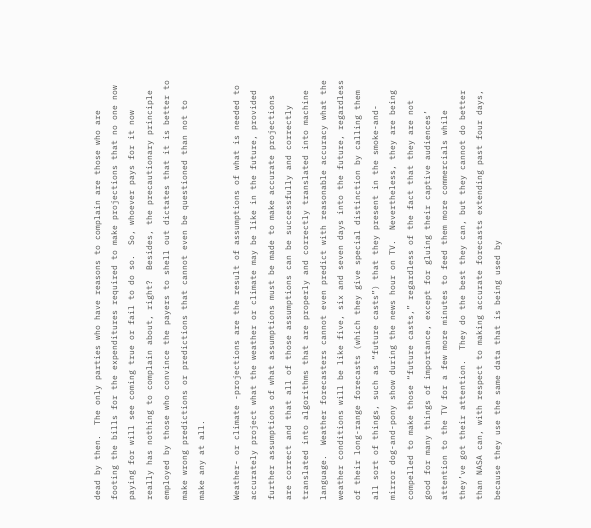dead by then.  The only parties who have reasons to complain are those who are footing the bills for the expenditures required to make projections that no one now paying for will see coming true or fail to do so.  So, whoever pays for it now really has nothing to complain about, right?  Besides, the precautionary principle employed by those who convince the payers to shell out dictates that it is better to make wrong predictions or predictions that cannot even be questioned than not to make any at all.

Weather- or climate -projections are the result of assumptions of what is needed to accurately project what the weather or climate may be like in the future, provided further assumptions of what assumptions must be made to make accurate projections are correct and that all of those assumptions can be successfully and correctly translated into algorithms that are properly and correctly translated into machine language.  Weather forecasters cannot even predict with reasonable accuracy what the weather conditions will be like five, six and seven days into the future, regardless of their long-range forecasts (which they give special distinction by calling them all sort of things, such as “future casts”) that they present in the smoke-and-mirror dog-and-pony show during the news hour on TV.  Nevertheless, they are being compelled to make those “future casts,” regardless of the fact that they are not good for many things of importance, except for gluing their captive audiences’ attention to the TV for a few more minutes to feed them more commercials while they’ve got their attention.  They do the best they can, but they cannot do better than NASA can, with respect to making accurate forecasts extending past four days, because they use the same data that is being used by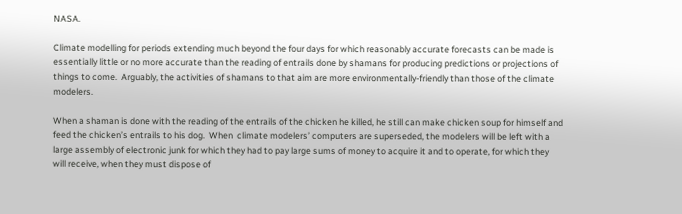NASA.

Climate modelling for periods extending much beyond the four days for which reasonably accurate forecasts can be made is essentially little or no more accurate than the reading of entrails done by shamans for producing predictions or projections of things to come.  Arguably, the activities of shamans to that aim are more environmentally-friendly than those of the climate modelers.

When a shaman is done with the reading of the entrails of the chicken he killed, he still can make chicken soup for himself and feed the chicken’s entrails to his dog.  When  climate modelers’ computers are superseded, the modelers will be left with a large assembly of electronic junk for which they had to pay large sums of money to acquire it and to operate, for which they will receive, when they must dispose of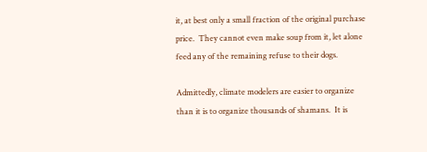it, at best only a small fraction of the original purchase price.  They cannot even make soup from it, let alone feed any of the remaining refuse to their dogs.

Admittedly, climate modelers are easier to organize than it is to organize thousands of shamans.  It is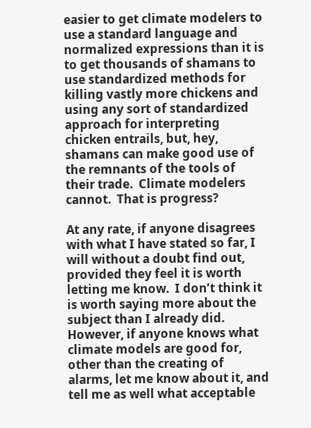easier to get climate modelers to use a standard language and normalized expressions than it is to get thousands of shamans to use standardized methods for killing vastly more chickens and using any sort of standardized approach for interpreting chicken entrails, but, hey, shamans can make good use of the remnants of the tools of their trade.  Climate modelers cannot.  That is progress?

At any rate, if anyone disagrees with what I have stated so far, I will without a doubt find out, provided they feel it is worth letting me know.  I don’t think it is worth saying more about the subject than I already did.  However, if anyone knows what climate models are good for, other than the creating of alarms, let me know about it, and tell me as well what acceptable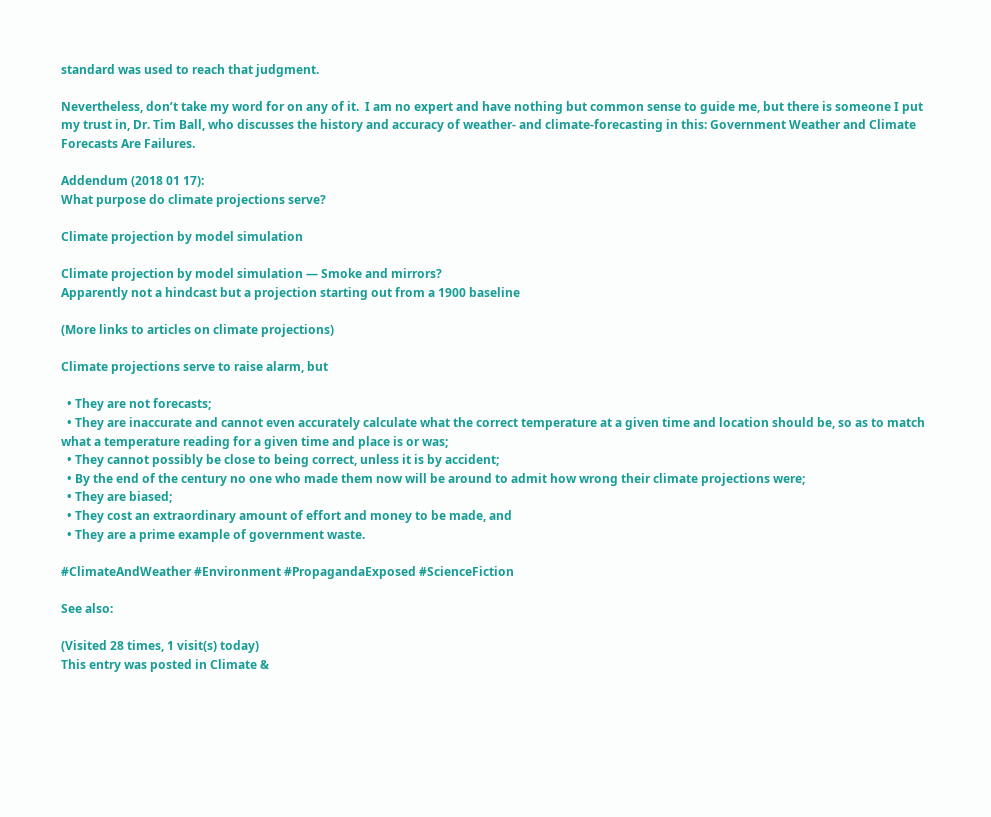standard was used to reach that judgment.

Nevertheless, don’t take my word for on any of it.  I am no expert and have nothing but common sense to guide me, but there is someone I put my trust in, Dr. Tim Ball, who discusses the history and accuracy of weather- and climate-forecasting in this: Government Weather and Climate Forecasts Are Failures.

Addendum (2018 01 17):
What purpose do climate projections serve?

Climate projection by model simulation

Climate projection by model simulation — Smoke and mirrors?
Apparently not a hindcast but a projection starting out from a 1900 baseline

(More links to articles on climate projections)

Climate projections serve to raise alarm, but

  • They are not forecasts;
  • They are inaccurate and cannot even accurately calculate what the correct temperature at a given time and location should be, so as to match what a temperature reading for a given time and place is or was;
  • They cannot possibly be close to being correct, unless it is by accident;
  • By the end of the century no one who made them now will be around to admit how wrong their climate projections were;
  • They are biased;
  • They cost an extraordinary amount of effort and money to be made, and
  • They are a prime example of government waste.

#ClimateAndWeather #Environment #PropagandaExposed #ScienceFiction

See also:

(Visited 28 times, 1 visit(s) today)
This entry was posted in Climate &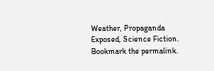Weather, Propaganda Exposed, Science Fiction. Bookmark the permalink.